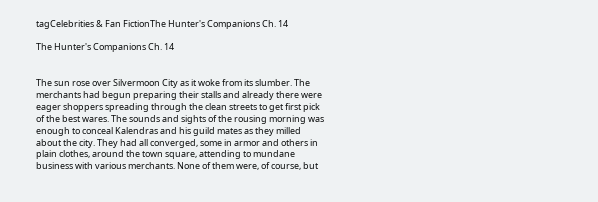tagCelebrities & Fan FictionThe Hunter's Companions Ch. 14

The Hunter's Companions Ch. 14


The sun rose over Silvermoon City as it woke from its slumber. The merchants had begun preparing their stalls and already there were eager shoppers spreading through the clean streets to get first pick of the best wares. The sounds and sights of the rousing morning was enough to conceal Kalendras and his guild mates as they milled about the city. They had all converged, some in armor and others in plain clothes, around the town square, attending to mundane business with various merchants. None of them were, of course, but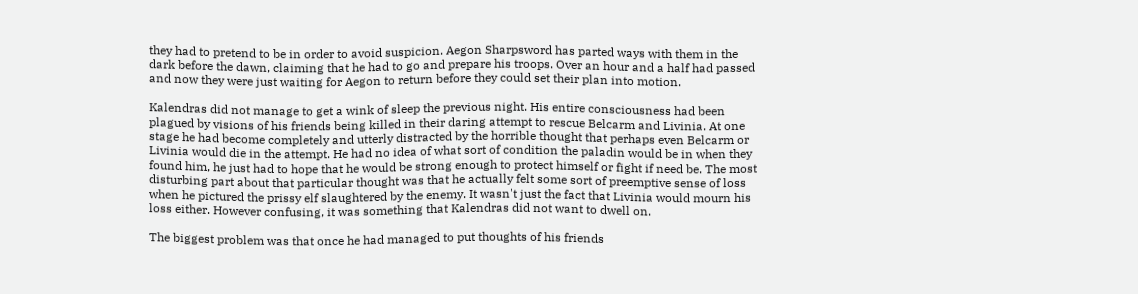they had to pretend to be in order to avoid suspicion. Aegon Sharpsword has parted ways with them in the dark before the dawn, claiming that he had to go and prepare his troops. Over an hour and a half had passed and now they were just waiting for Aegon to return before they could set their plan into motion.

Kalendras did not manage to get a wink of sleep the previous night. His entire consciousness had been plagued by visions of his friends being killed in their daring attempt to rescue Belcarm and Livinia. At one stage he had become completely and utterly distracted by the horrible thought that perhaps even Belcarm or Livinia would die in the attempt. He had no idea of what sort of condition the paladin would be in when they found him, he just had to hope that he would be strong enough to protect himself or fight if need be. The most disturbing part about that particular thought was that he actually felt some sort of preemptive sense of loss when he pictured the prissy elf slaughtered by the enemy. It wasn't just the fact that Livinia would mourn his loss either. However confusing, it was something that Kalendras did not want to dwell on.

The biggest problem was that once he had managed to put thoughts of his friends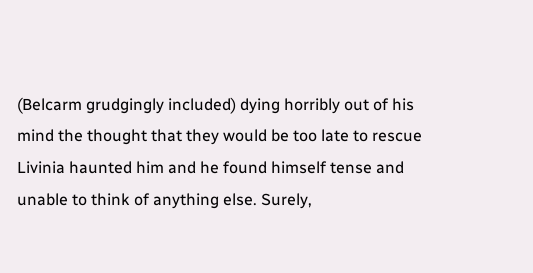(Belcarm grudgingly included) dying horribly out of his mind the thought that they would be too late to rescue Livinia haunted him and he found himself tense and unable to think of anything else. Surely,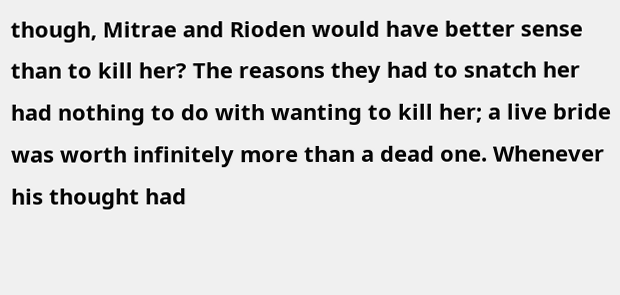though, Mitrae and Rioden would have better sense than to kill her? The reasons they had to snatch her had nothing to do with wanting to kill her; a live bride was worth infinitely more than a dead one. Whenever his thought had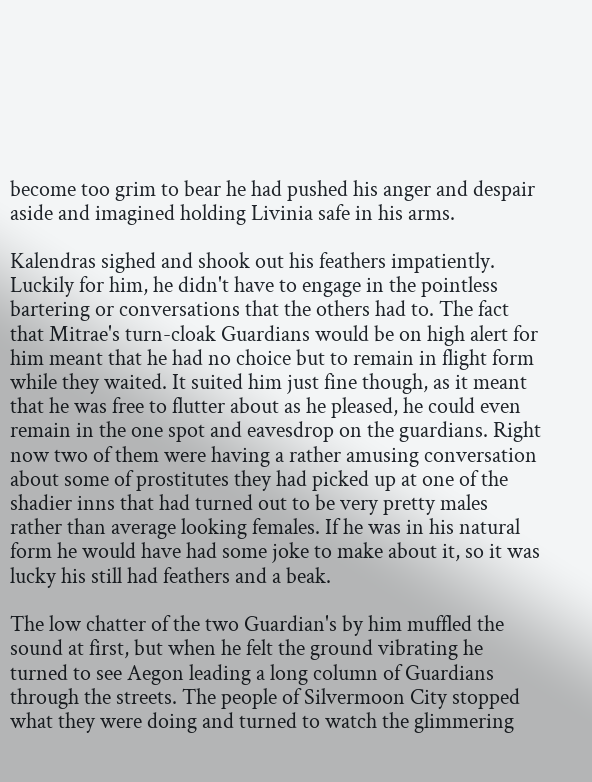become too grim to bear he had pushed his anger and despair aside and imagined holding Livinia safe in his arms.

Kalendras sighed and shook out his feathers impatiently. Luckily for him, he didn't have to engage in the pointless bartering or conversations that the others had to. The fact that Mitrae's turn-cloak Guardians would be on high alert for him meant that he had no choice but to remain in flight form while they waited. It suited him just fine though, as it meant that he was free to flutter about as he pleased, he could even remain in the one spot and eavesdrop on the guardians. Right now two of them were having a rather amusing conversation about some of prostitutes they had picked up at one of the shadier inns that had turned out to be very pretty males rather than average looking females. If he was in his natural form he would have had some joke to make about it, so it was lucky his still had feathers and a beak.

The low chatter of the two Guardian's by him muffled the sound at first, but when he felt the ground vibrating he turned to see Aegon leading a long column of Guardians through the streets. The people of Silvermoon City stopped what they were doing and turned to watch the glimmering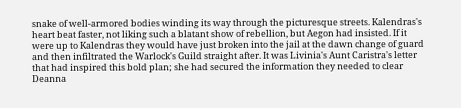snake of well-armored bodies winding its way through the picturesque streets. Kalendras's heart beat faster, not liking such a blatant show of rebellion, but Aegon had insisted. If it were up to Kalendras they would have just broken into the jail at the dawn change of guard and then infiltrated the Warlock's Guild straight after. It was Livinia's Aunt Caristra's letter that had inspired this bold plan; she had secured the information they needed to clear Deanna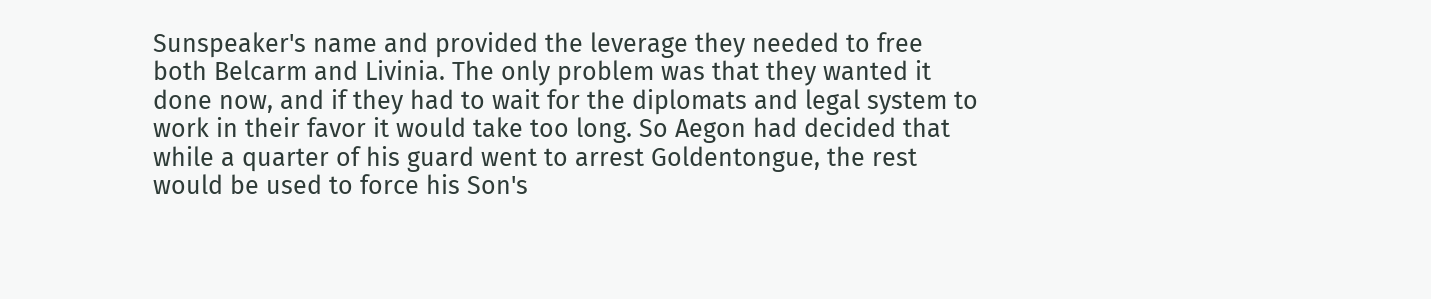Sunspeaker's name and provided the leverage they needed to free both Belcarm and Livinia. The only problem was that they wanted it done now, and if they had to wait for the diplomats and legal system to work in their favor it would take too long. So Aegon had decided that while a quarter of his guard went to arrest Goldentongue, the rest would be used to force his Son's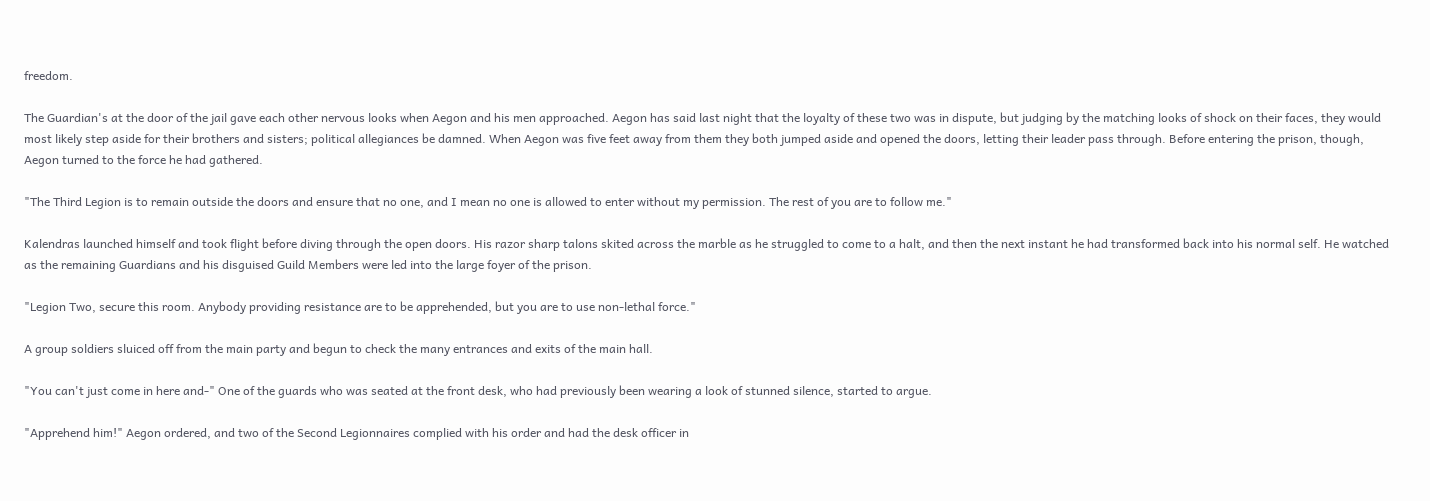freedom.

The Guardian's at the door of the jail gave each other nervous looks when Aegon and his men approached. Aegon has said last night that the loyalty of these two was in dispute, but judging by the matching looks of shock on their faces, they would most likely step aside for their brothers and sisters; political allegiances be damned. When Aegon was five feet away from them they both jumped aside and opened the doors, letting their leader pass through. Before entering the prison, though, Aegon turned to the force he had gathered.

"The Third Legion is to remain outside the doors and ensure that no one, and I mean no one is allowed to enter without my permission. The rest of you are to follow me."

Kalendras launched himself and took flight before diving through the open doors. His razor sharp talons skited across the marble as he struggled to come to a halt, and then the next instant he had transformed back into his normal self. He watched as the remaining Guardians and his disguised Guild Members were led into the large foyer of the prison.

"Legion Two, secure this room. Anybody providing resistance are to be apprehended, but you are to use non-lethal force."

A group soldiers sluiced off from the main party and begun to check the many entrances and exits of the main hall.

"You can't just come in here and-" One of the guards who was seated at the front desk, who had previously been wearing a look of stunned silence, started to argue.

"Apprehend him!" Aegon ordered, and two of the Second Legionnaires complied with his order and had the desk officer in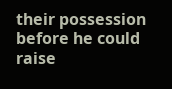their possession before he could raise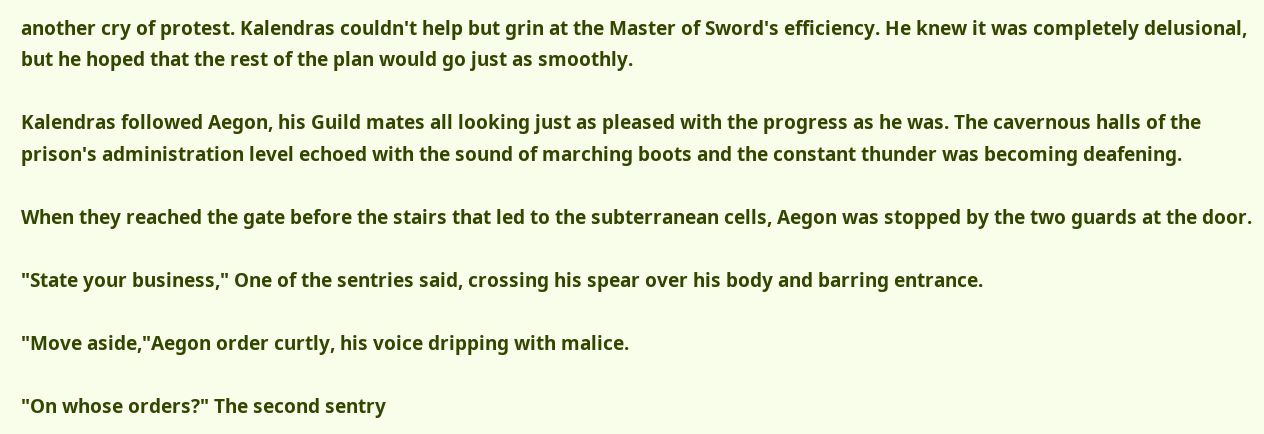another cry of protest. Kalendras couldn't help but grin at the Master of Sword's efficiency. He knew it was completely delusional, but he hoped that the rest of the plan would go just as smoothly.

Kalendras followed Aegon, his Guild mates all looking just as pleased with the progress as he was. The cavernous halls of the prison's administration level echoed with the sound of marching boots and the constant thunder was becoming deafening.

When they reached the gate before the stairs that led to the subterranean cells, Aegon was stopped by the two guards at the door.

"State your business," One of the sentries said, crossing his spear over his body and barring entrance.

"Move aside,"Aegon order curtly, his voice dripping with malice.

"On whose orders?" The second sentry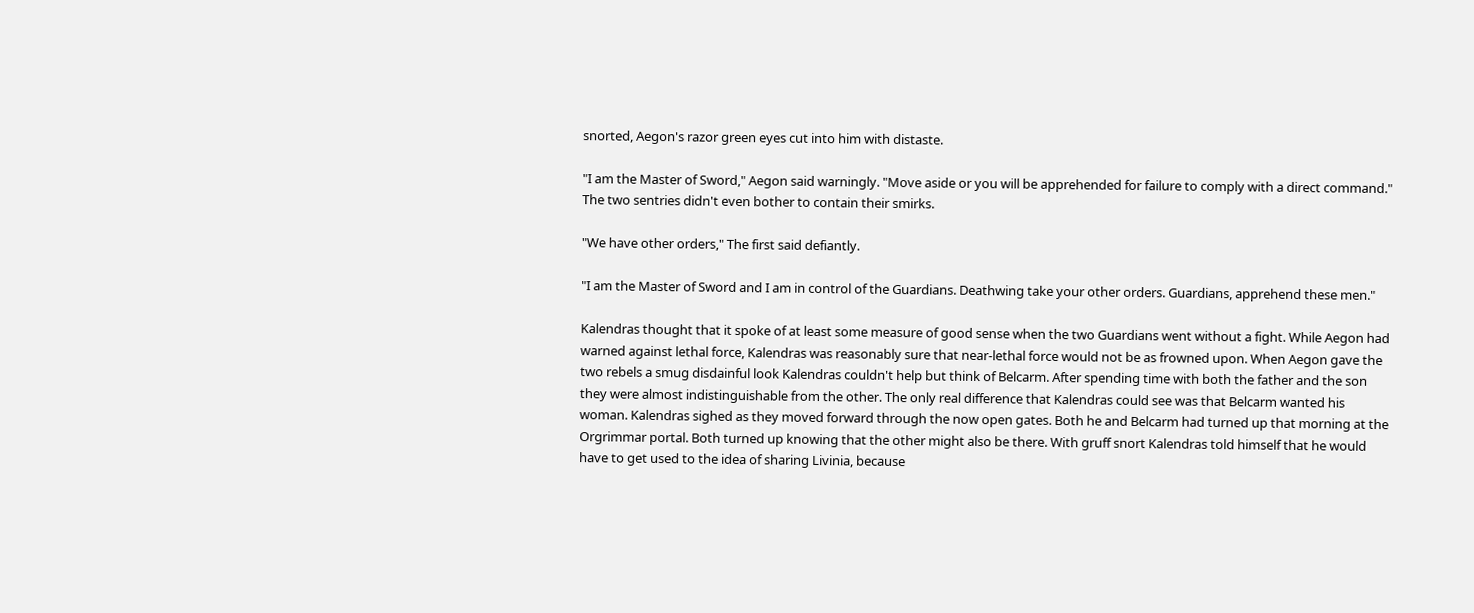snorted, Aegon's razor green eyes cut into him with distaste.

"I am the Master of Sword," Aegon said warningly. "Move aside or you will be apprehended for failure to comply with a direct command." The two sentries didn't even bother to contain their smirks.

"We have other orders," The first said defiantly.

"I am the Master of Sword and I am in control of the Guardians. Deathwing take your other orders. Guardians, apprehend these men."

Kalendras thought that it spoke of at least some measure of good sense when the two Guardians went without a fight. While Aegon had warned against lethal force, Kalendras was reasonably sure that near-lethal force would not be as frowned upon. When Aegon gave the two rebels a smug disdainful look Kalendras couldn't help but think of Belcarm. After spending time with both the father and the son they were almost indistinguishable from the other. The only real difference that Kalendras could see was that Belcarm wanted his woman. Kalendras sighed as they moved forward through the now open gates. Both he and Belcarm had turned up that morning at the Orgrimmar portal. Both turned up knowing that the other might also be there. With gruff snort Kalendras told himself that he would have to get used to the idea of sharing Livinia, because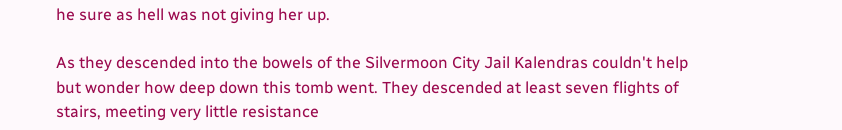he sure as hell was not giving her up.

As they descended into the bowels of the Silvermoon City Jail Kalendras couldn't help but wonder how deep down this tomb went. They descended at least seven flights of stairs, meeting very little resistance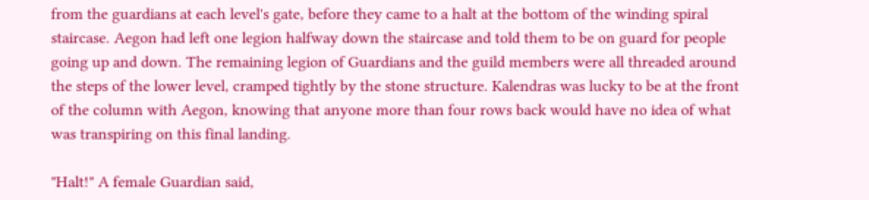from the guardians at each level's gate, before they came to a halt at the bottom of the winding spiral staircase. Aegon had left one legion halfway down the staircase and told them to be on guard for people going up and down. The remaining legion of Guardians and the guild members were all threaded around the steps of the lower level, cramped tightly by the stone structure. Kalendras was lucky to be at the front of the column with Aegon, knowing that anyone more than four rows back would have no idea of what was transpiring on this final landing.

"Halt!" A female Guardian said,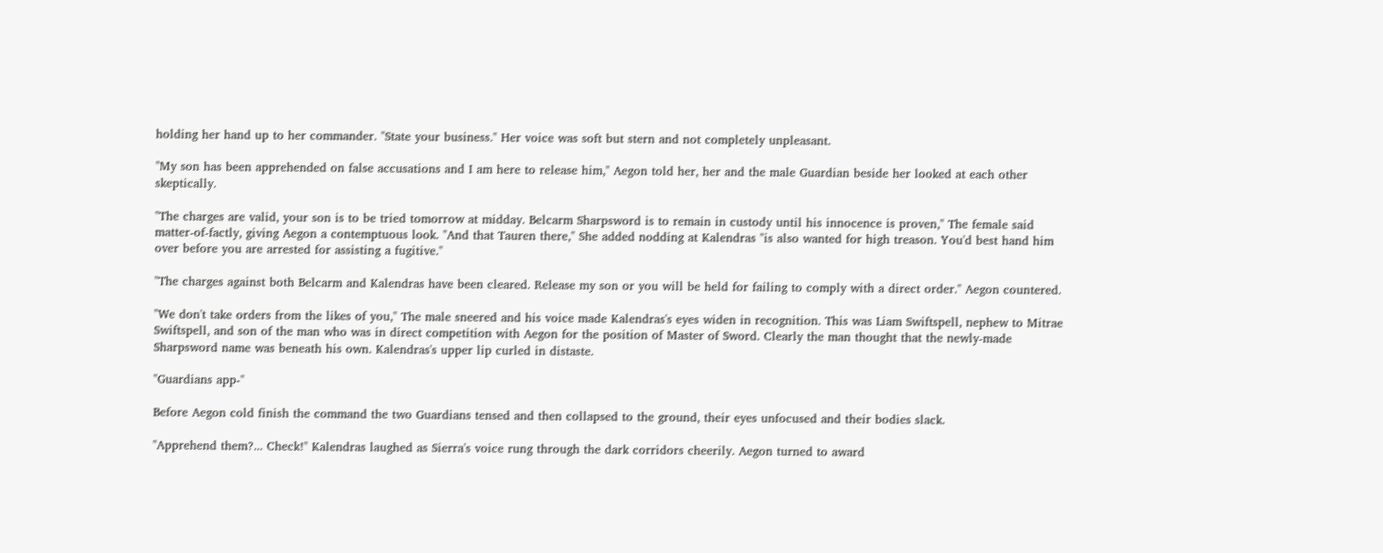holding her hand up to her commander. "State your business." Her voice was soft but stern and not completely unpleasant.

"My son has been apprehended on false accusations and I am here to release him," Aegon told her, her and the male Guardian beside her looked at each other skeptically.

"The charges are valid, your son is to be tried tomorrow at midday. Belcarm Sharpsword is to remain in custody until his innocence is proven," The female said matter-of-factly, giving Aegon a contemptuous look. "And that Tauren there," She added nodding at Kalendras "is also wanted for high treason. You'd best hand him over before you are arrested for assisting a fugitive."

"The charges against both Belcarm and Kalendras have been cleared. Release my son or you will be held for failing to comply with a direct order." Aegon countered.

"We don't take orders from the likes of you," The male sneered and his voice made Kalendras's eyes widen in recognition. This was Liam Swiftspell, nephew to Mitrae Swiftspell, and son of the man who was in direct competition with Aegon for the position of Master of Sword. Clearly the man thought that the newly-made Sharpsword name was beneath his own. Kalendras's upper lip curled in distaste.

"Guardians app-"

Before Aegon cold finish the command the two Guardians tensed and then collapsed to the ground, their eyes unfocused and their bodies slack.

"Apprehend them?... Check!" Kalendras laughed as Sierra's voice rung through the dark corridors cheerily. Aegon turned to award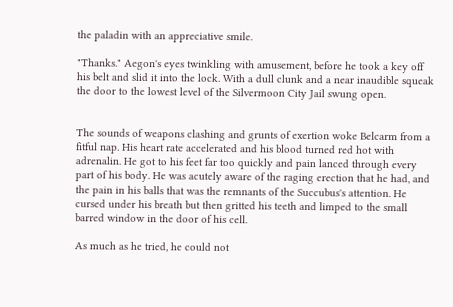the paladin with an appreciative smile.

"Thanks." Aegon's eyes twinkling with amusement, before he took a key off his belt and slid it into the lock. With a dull clunk and a near inaudible squeak the door to the lowest level of the Silvermoon City Jail swung open.


The sounds of weapons clashing and grunts of exertion woke Belcarm from a fitful nap. His heart rate accelerated and his blood turned red hot with adrenalin. He got to his feet far too quickly and pain lanced through every part of his body. He was acutely aware of the raging erection that he had, and the pain in his balls that was the remnants of the Succubus's attention. He cursed under his breath but then gritted his teeth and limped to the small barred window in the door of his cell.

As much as he tried, he could not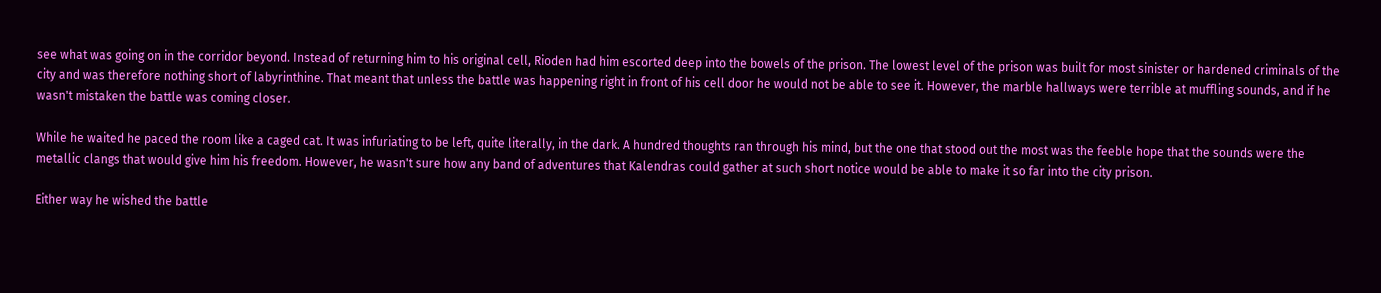see what was going on in the corridor beyond. Instead of returning him to his original cell, Rioden had him escorted deep into the bowels of the prison. The lowest level of the prison was built for most sinister or hardened criminals of the city and was therefore nothing short of labyrinthine. That meant that unless the battle was happening right in front of his cell door he would not be able to see it. However, the marble hallways were terrible at muffling sounds, and if he wasn't mistaken the battle was coming closer.

While he waited he paced the room like a caged cat. It was infuriating to be left, quite literally, in the dark. A hundred thoughts ran through his mind, but the one that stood out the most was the feeble hope that the sounds were the metallic clangs that would give him his freedom. However, he wasn't sure how any band of adventures that Kalendras could gather at such short notice would be able to make it so far into the city prison.

Either way he wished the battle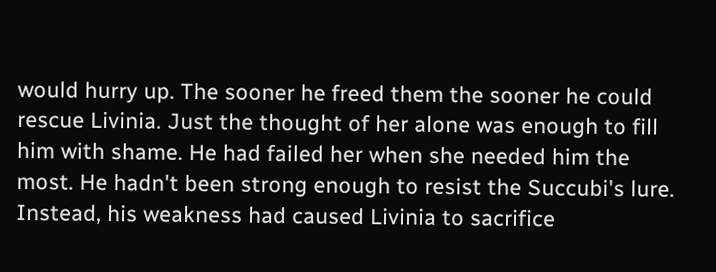would hurry up. The sooner he freed them the sooner he could rescue Livinia. Just the thought of her alone was enough to fill him with shame. He had failed her when she needed him the most. He hadn't been strong enough to resist the Succubi's lure. Instead, his weakness had caused Livinia to sacrifice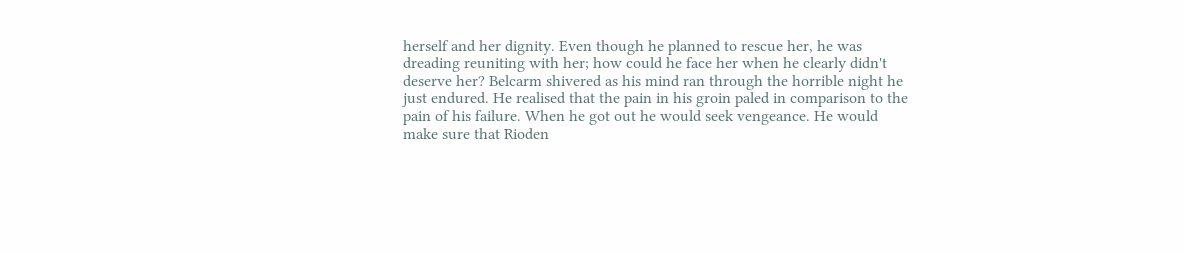herself and her dignity. Even though he planned to rescue her, he was dreading reuniting with her; how could he face her when he clearly didn't deserve her? Belcarm shivered as his mind ran through the horrible night he just endured. He realised that the pain in his groin paled in comparison to the pain of his failure. When he got out he would seek vengeance. He would make sure that Rioden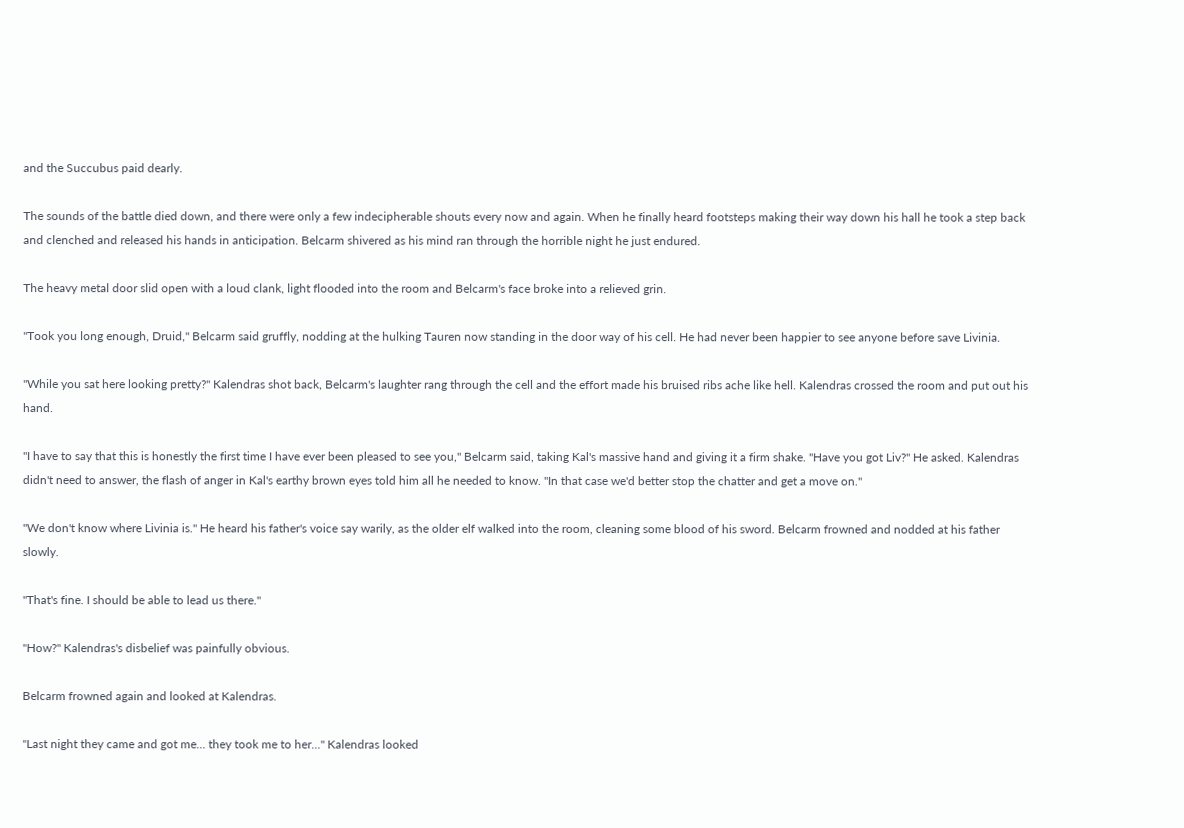and the Succubus paid dearly.

The sounds of the battle died down, and there were only a few indecipherable shouts every now and again. When he finally heard footsteps making their way down his hall he took a step back and clenched and released his hands in anticipation. Belcarm shivered as his mind ran through the horrible night he just endured.

The heavy metal door slid open with a loud clank, light flooded into the room and Belcarm's face broke into a relieved grin.

"Took you long enough, Druid," Belcarm said gruffly, nodding at the hulking Tauren now standing in the door way of his cell. He had never been happier to see anyone before save Livinia.

"While you sat here looking pretty?" Kalendras shot back, Belcarm's laughter rang through the cell and the effort made his bruised ribs ache like hell. Kalendras crossed the room and put out his hand.

"I have to say that this is honestly the first time I have ever been pleased to see you," Belcarm said, taking Kal's massive hand and giving it a firm shake. "Have you got Liv?" He asked. Kalendras didn't need to answer, the flash of anger in Kal's earthy brown eyes told him all he needed to know. "In that case we'd better stop the chatter and get a move on."

"We don't know where Livinia is." He heard his father's voice say warily, as the older elf walked into the room, cleaning some blood of his sword. Belcarm frowned and nodded at his father slowly.

"That's fine. I should be able to lead us there."

"How?" Kalendras's disbelief was painfully obvious.

Belcarm frowned again and looked at Kalendras.

"Last night they came and got me... they took me to her..." Kalendras looked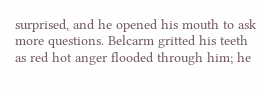surprised, and he opened his mouth to ask more questions. Belcarm gritted his teeth as red hot anger flooded through him; he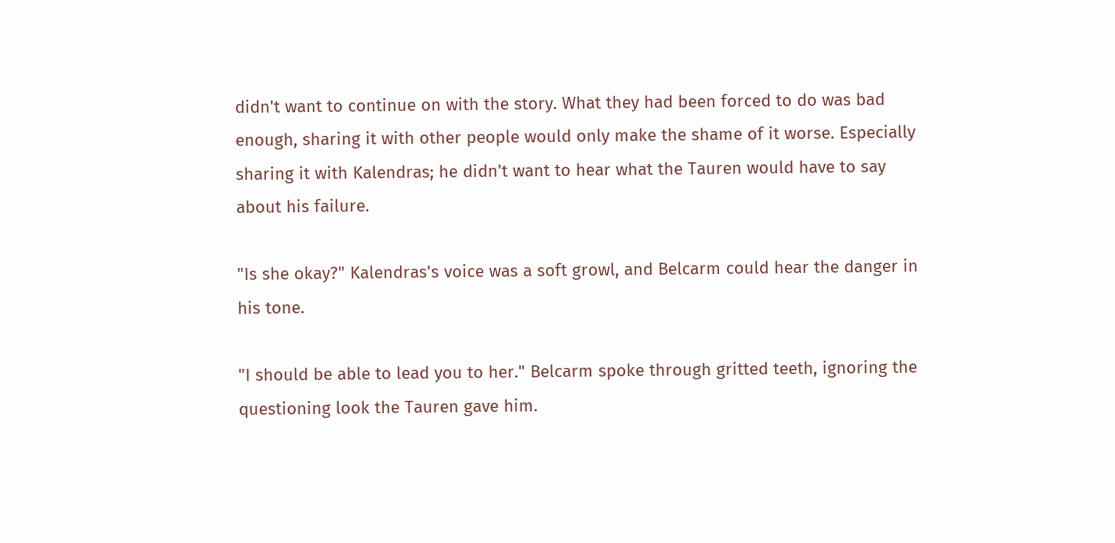didn't want to continue on with the story. What they had been forced to do was bad enough, sharing it with other people would only make the shame of it worse. Especially sharing it with Kalendras; he didn't want to hear what the Tauren would have to say about his failure.

"Is she okay?" Kalendras's voice was a soft growl, and Belcarm could hear the danger in his tone.

"I should be able to lead you to her." Belcarm spoke through gritted teeth, ignoring the questioning look the Tauren gave him.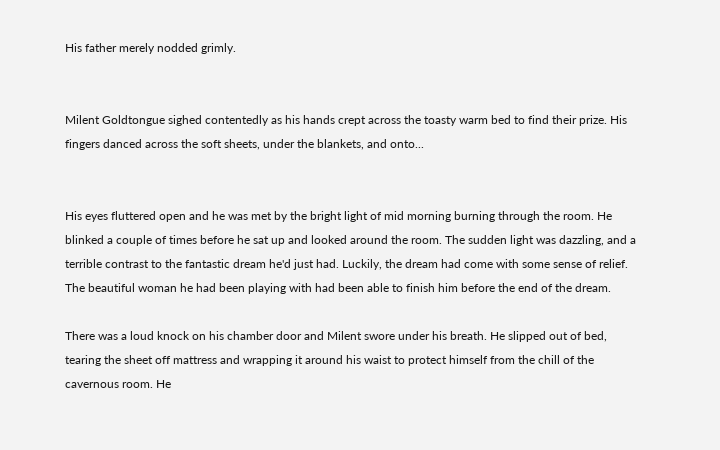His father merely nodded grimly.


Milent Goldtongue sighed contentedly as his hands crept across the toasty warm bed to find their prize. His fingers danced across the soft sheets, under the blankets, and onto...


His eyes fluttered open and he was met by the bright light of mid morning burning through the room. He blinked a couple of times before he sat up and looked around the room. The sudden light was dazzling, and a terrible contrast to the fantastic dream he'd just had. Luckily, the dream had come with some sense of relief. The beautiful woman he had been playing with had been able to finish him before the end of the dream.

There was a loud knock on his chamber door and Milent swore under his breath. He slipped out of bed, tearing the sheet off mattress and wrapping it around his waist to protect himself from the chill of the cavernous room. He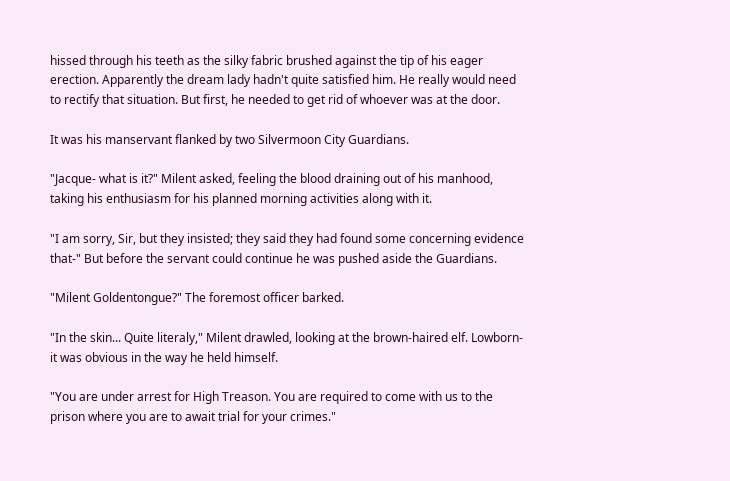hissed through his teeth as the silky fabric brushed against the tip of his eager erection. Apparently the dream lady hadn't quite satisfied him. He really would need to rectify that situation. But first, he needed to get rid of whoever was at the door.

It was his manservant flanked by two Silvermoon City Guardians.

"Jacque- what is it?" Milent asked, feeling the blood draining out of his manhood, taking his enthusiasm for his planned morning activities along with it.

"I am sorry, Sir, but they insisted; they said they had found some concerning evidence that-" But before the servant could continue he was pushed aside the Guardians.

"Milent Goldentongue?" The foremost officer barked.

"In the skin... Quite literaly," Milent drawled, looking at the brown-haired elf. Lowborn- it was obvious in the way he held himself.

"You are under arrest for High Treason. You are required to come with us to the prison where you are to await trial for your crimes."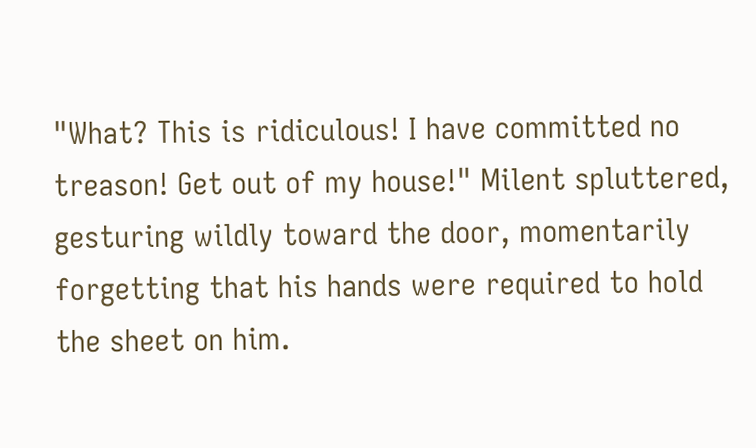"What? This is ridiculous! I have committed no treason! Get out of my house!" Milent spluttered, gesturing wildly toward the door, momentarily forgetting that his hands were required to hold the sheet on him.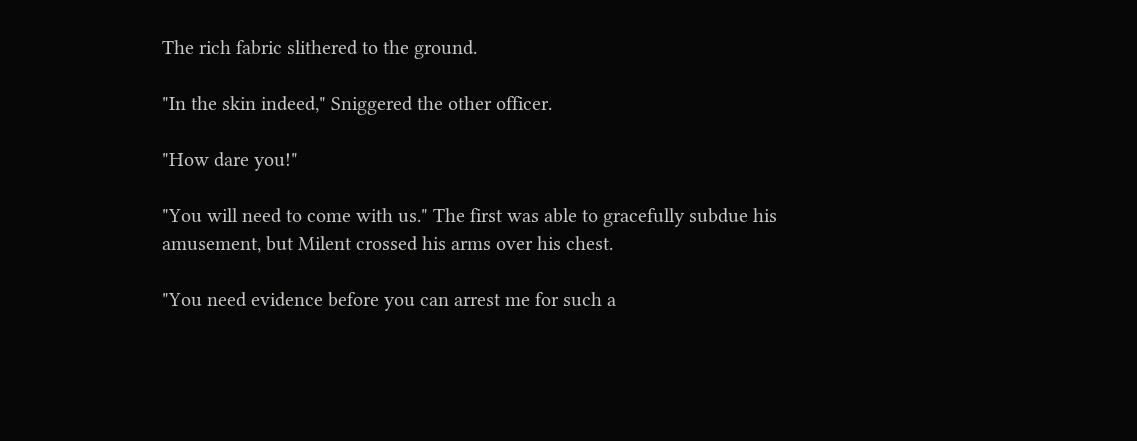The rich fabric slithered to the ground.

"In the skin indeed," Sniggered the other officer.

"How dare you!"

"You will need to come with us." The first was able to gracefully subdue his amusement, but Milent crossed his arms over his chest.

"You need evidence before you can arrest me for such a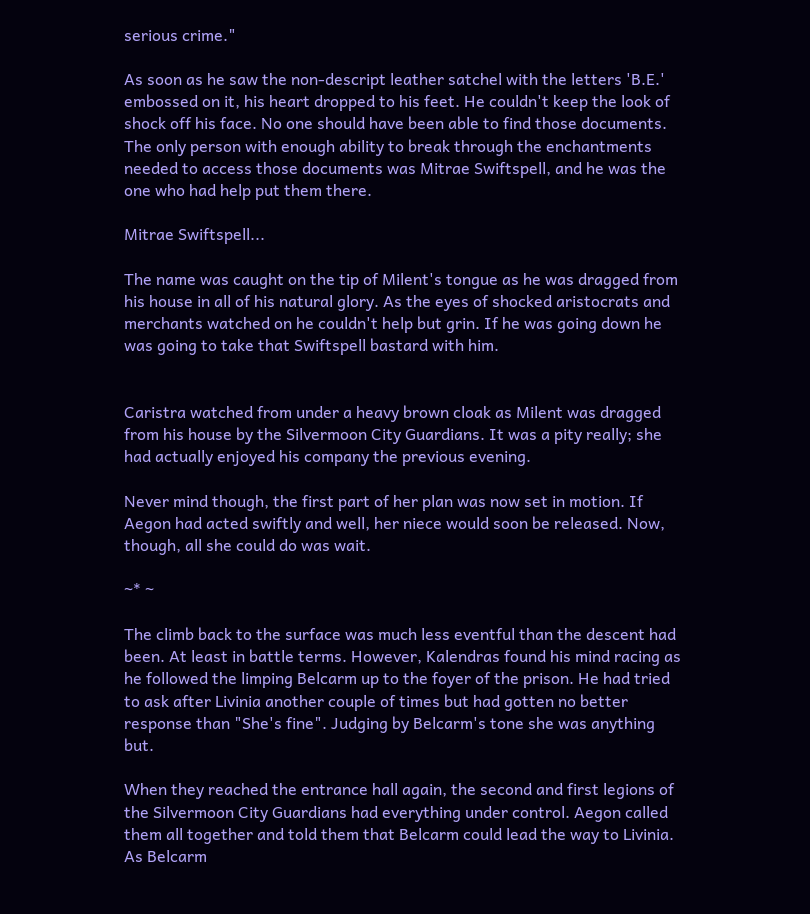serious crime."

As soon as he saw the non-descript leather satchel with the letters 'B.E.' embossed on it, his heart dropped to his feet. He couldn't keep the look of shock off his face. No one should have been able to find those documents. The only person with enough ability to break through the enchantments needed to access those documents was Mitrae Swiftspell, and he was the one who had help put them there.

Mitrae Swiftspell...

The name was caught on the tip of Milent's tongue as he was dragged from his house in all of his natural glory. As the eyes of shocked aristocrats and merchants watched on he couldn't help but grin. If he was going down he was going to take that Swiftspell bastard with him.


Caristra watched from under a heavy brown cloak as Milent was dragged from his house by the Silvermoon City Guardians. It was a pity really; she had actually enjoyed his company the previous evening.

Never mind though, the first part of her plan was now set in motion. If Aegon had acted swiftly and well, her niece would soon be released. Now, though, all she could do was wait.

~* ~

The climb back to the surface was much less eventful than the descent had been. At least in battle terms. However, Kalendras found his mind racing as he followed the limping Belcarm up to the foyer of the prison. He had tried to ask after Livinia another couple of times but had gotten no better response than "She's fine". Judging by Belcarm's tone she was anything but.

When they reached the entrance hall again, the second and first legions of the Silvermoon City Guardians had everything under control. Aegon called them all together and told them that Belcarm could lead the way to Livinia. As Belcarm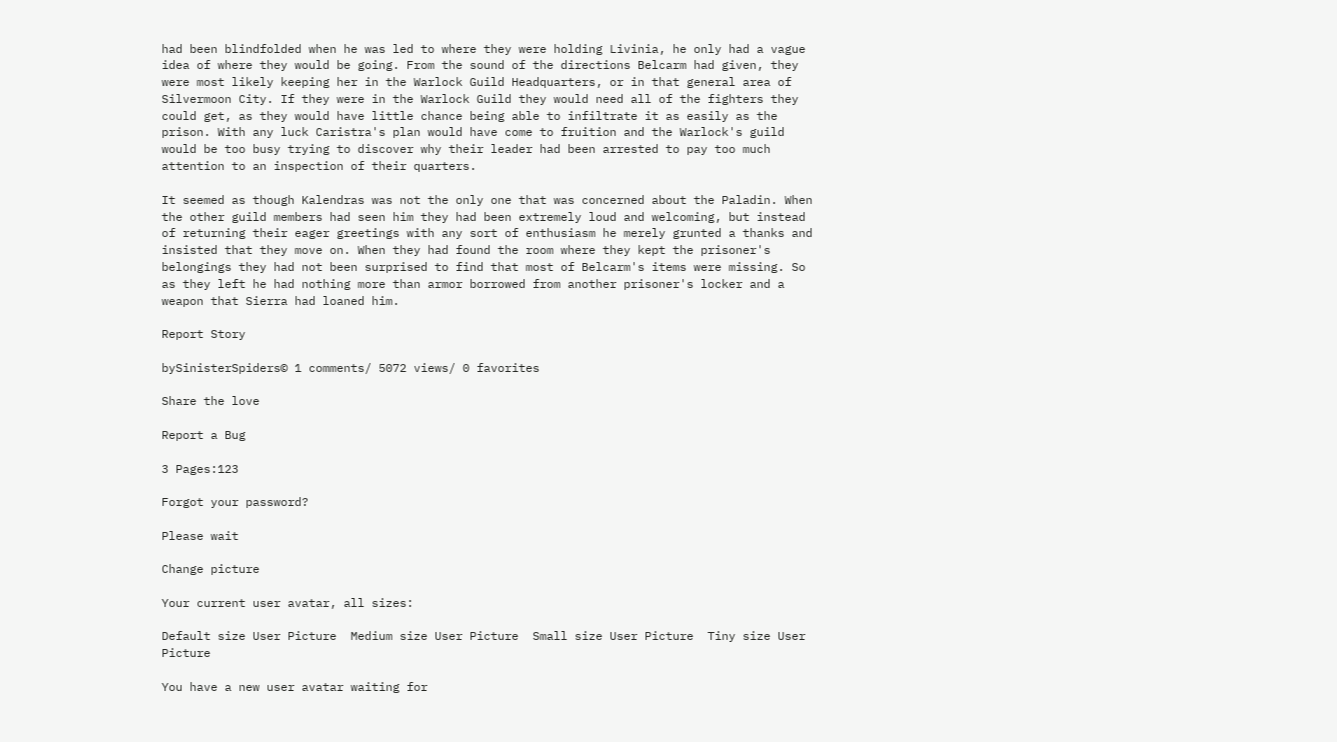had been blindfolded when he was led to where they were holding Livinia, he only had a vague idea of where they would be going. From the sound of the directions Belcarm had given, they were most likely keeping her in the Warlock Guild Headquarters, or in that general area of Silvermoon City. If they were in the Warlock Guild they would need all of the fighters they could get, as they would have little chance being able to infiltrate it as easily as the prison. With any luck Caristra's plan would have come to fruition and the Warlock's guild would be too busy trying to discover why their leader had been arrested to pay too much attention to an inspection of their quarters.

It seemed as though Kalendras was not the only one that was concerned about the Paladin. When the other guild members had seen him they had been extremely loud and welcoming, but instead of returning their eager greetings with any sort of enthusiasm he merely grunted a thanks and insisted that they move on. When they had found the room where they kept the prisoner's belongings they had not been surprised to find that most of Belcarm's items were missing. So as they left he had nothing more than armor borrowed from another prisoner's locker and a weapon that Sierra had loaned him.

Report Story

bySinisterSpiders© 1 comments/ 5072 views/ 0 favorites

Share the love

Report a Bug

3 Pages:123

Forgot your password?

Please wait

Change picture

Your current user avatar, all sizes:

Default size User Picture  Medium size User Picture  Small size User Picture  Tiny size User Picture

You have a new user avatar waiting for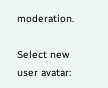moderation.

Select new user avatar: